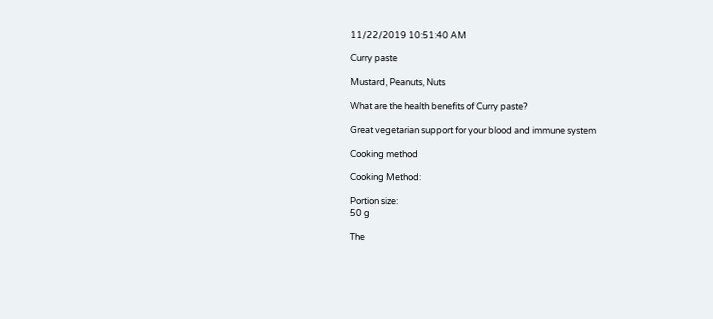11/22/2019 10:51:40 AM

Curry paste

Mustard, Peanuts, Nuts

What are the health benefits of Curry paste?

Great vegetarian support for your blood and immune system

Cooking method

Cooking Method:

Portion size:
50 g

The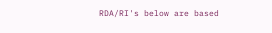RDA/RI's below are based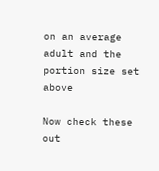on an average adult and the portion size set above

Now check these out